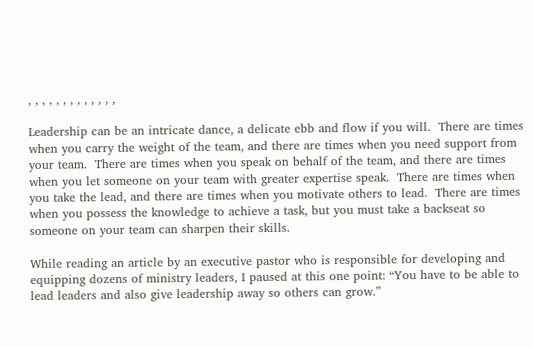, , , , , , , , , , , , ,

Leadership can be an intricate dance, a delicate ebb and flow if you will.  There are times when you carry the weight of the team, and there are times when you need support from your team.  There are times when you speak on behalf of the team, and there are times when you let someone on your team with greater expertise speak.  There are times when you take the lead, and there are times when you motivate others to lead.  There are times when you possess the knowledge to achieve a task, but you must take a backseat so someone on your team can sharpen their skills.

While reading an article by an executive pastor who is responsible for developing and equipping dozens of ministry leaders, I paused at this one point: “You have to be able to lead leaders and also give leadership away so others can grow.”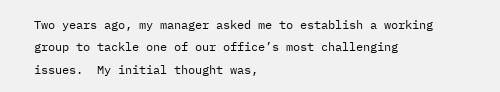Two years ago, my manager asked me to establish a working group to tackle one of our office’s most challenging issues.  My initial thought was,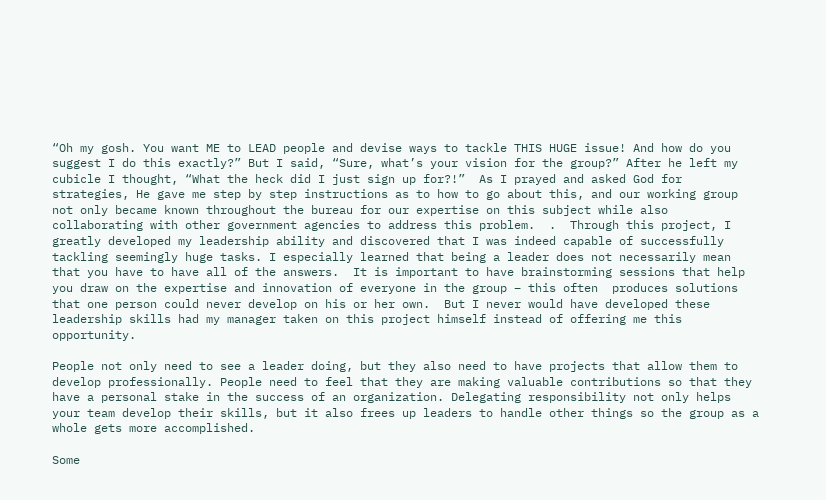“Oh my gosh. You want ME to LEAD people and devise ways to tackle THIS HUGE issue! And how do you suggest I do this exactly?” But I said, “Sure, what’s your vision for the group?” After he left my cubicle I thought, “What the heck did I just sign up for?!”  As I prayed and asked God for strategies, He gave me step by step instructions as to how to go about this, and our working group not only became known throughout the bureau for our expertise on this subject while also collaborating with other government agencies to address this problem.  .  Through this project, I greatly developed my leadership ability and discovered that I was indeed capable of successfully tackling seemingly huge tasks. I especially learned that being a leader does not necessarily mean that you have to have all of the answers.  It is important to have brainstorming sessions that help you draw on the expertise and innovation of everyone in the group – this often  produces solutions that one person could never develop on his or her own.  But I never would have developed these leadership skills had my manager taken on this project himself instead of offering me this opportunity.

People not only need to see a leader doing, but they also need to have projects that allow them to develop professionally. People need to feel that they are making valuable contributions so that they have a personal stake in the success of an organization. Delegating responsibility not only helps your team develop their skills, but it also frees up leaders to handle other things so the group as a whole gets more accomplished.

Some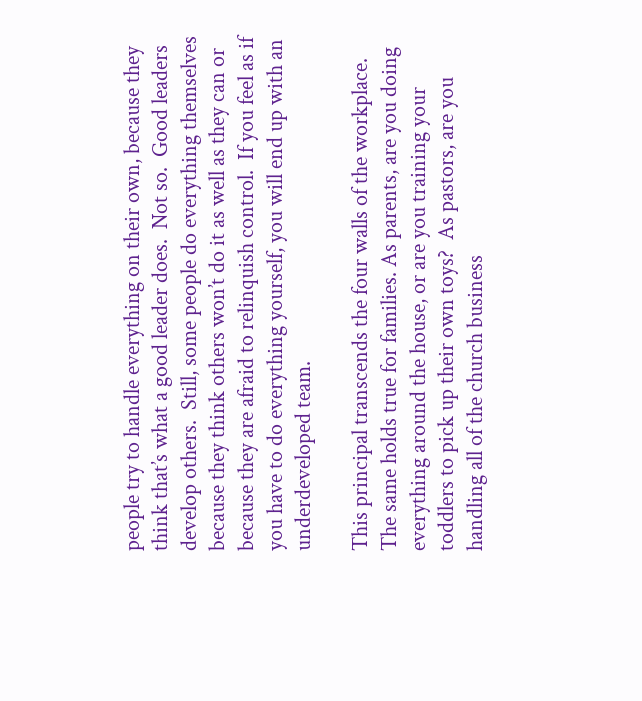people try to handle everything on their own, because they think that’s what a good leader does.  Not so.  Good leaders develop others.  Still, some people do everything themselves because they think others won’t do it as well as they can or because they are afraid to relinquish control.  If you feel as if you have to do everything yourself, you will end up with an underdeveloped team.

This principal transcends the four walls of the workplace. The same holds true for families. As parents, are you doing everything around the house, or are you training your toddlers to pick up their own toys?  As pastors, are you handling all of the church business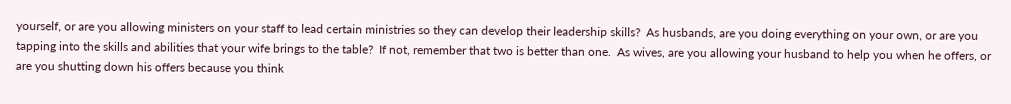yourself, or are you allowing ministers on your staff to lead certain ministries so they can develop their leadership skills?  As husbands, are you doing everything on your own, or are you tapping into the skills and abilities that your wife brings to the table?  If not, remember that two is better than one.  As wives, are you allowing your husband to help you when he offers, or are you shutting down his offers because you think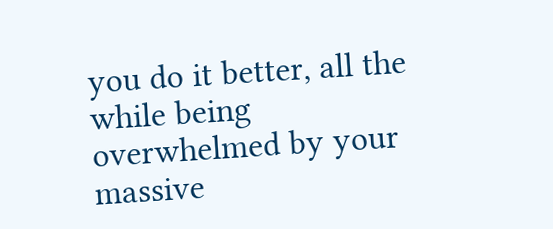you do it better, all the while being overwhelmed by your massive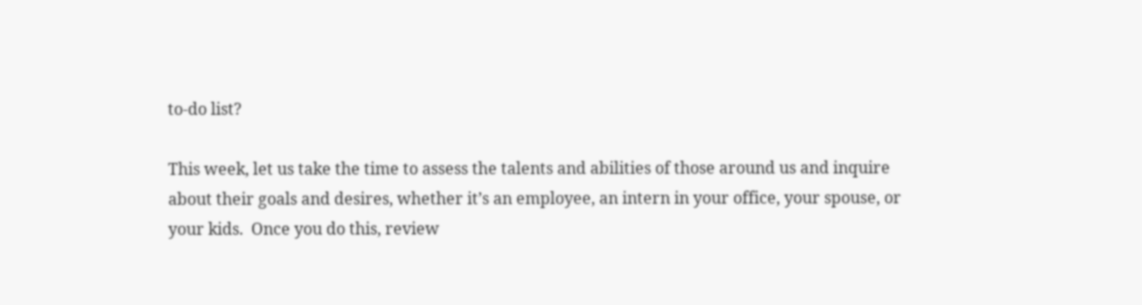to-do list?

This week, let us take the time to assess the talents and abilities of those around us and inquire about their goals and desires, whether it’s an employee, an intern in your office, your spouse, or your kids.  Once you do this, review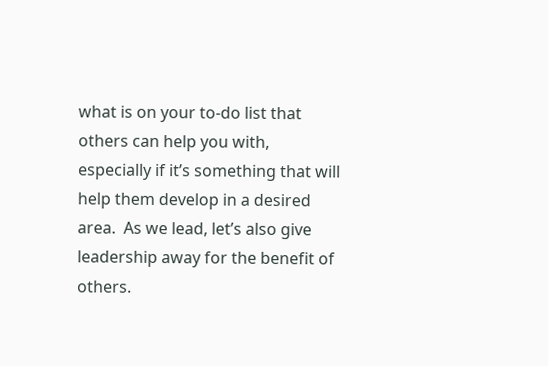what is on your to-do list that others can help you with, especially if it’s something that will help them develop in a desired area.  As we lead, let’s also give leadership away for the benefit of others.